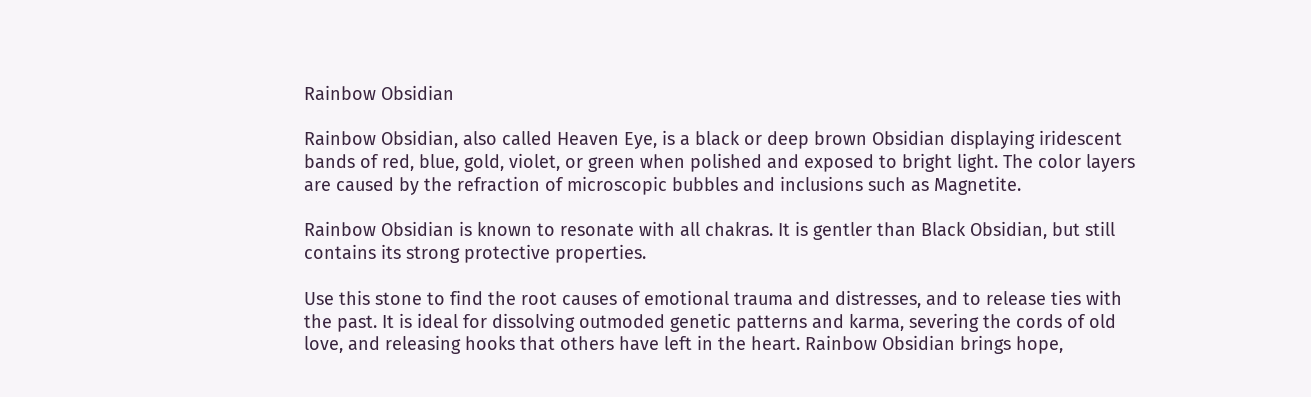Rainbow Obsidian

Rainbow Obsidian, also called Heaven Eye, is a black or deep brown Obsidian displaying iridescent bands of red, blue, gold, violet, or green when polished and exposed to bright light. The color layers are caused by the refraction of microscopic bubbles and inclusions such as Magnetite.

Rainbow Obsidian is known to resonate with all chakras. It is gentler than Black Obsidian, but still contains its strong protective properties.

Use this stone to find the root causes of emotional trauma and distresses, and to release ties with the past. It is ideal for dissolving outmoded genetic patterns and karma, severing the cords of old love, and releasing hooks that others have left in the heart. Rainbow Obsidian brings hope,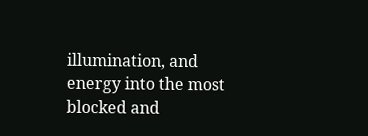illumination, and energy into the most blocked and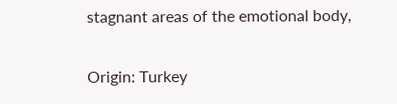stagnant areas of the emotional body,

Origin: Turkey